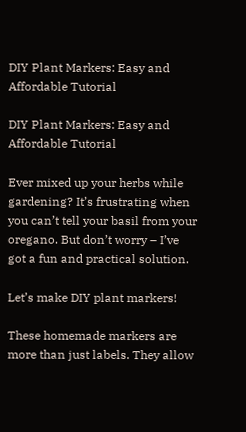DIY Plant Markers: Easy and Affordable Tutorial

DIY Plant Markers: Easy and Affordable Tutorial

Ever mixed up your herbs while gardening? It’s frustrating when you can’t tell your basil from your oregano. But don’t worry – I’ve got a fun and practical solution.

Let’s make DIY plant markers!

These homemade markers are more than just labels. They allow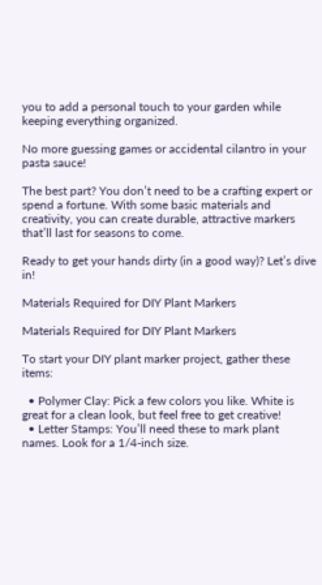you to add a personal touch to your garden while keeping everything organized.

No more guessing games or accidental cilantro in your pasta sauce!

The best part? You don’t need to be a crafting expert or spend a fortune. With some basic materials and creativity, you can create durable, attractive markers that’ll last for seasons to come.

Ready to get your hands dirty (in a good way)? Let’s dive in!

Materials Required for DIY Plant Markers

Materials Required for DIY Plant Markers

To start your DIY plant marker project, gather these items:

  • Polymer Clay: Pick a few colors you like. White is great for a clean look, but feel free to get creative!
  • Letter Stamps: You’ll need these to mark plant names. Look for a 1/4-inch size.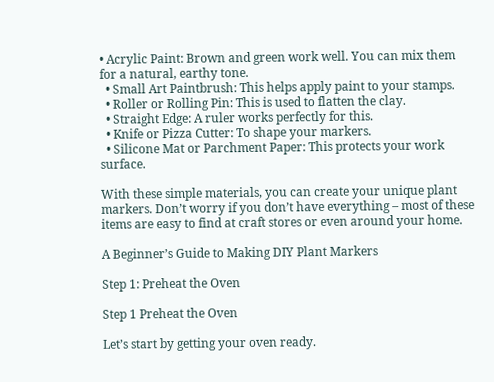• Acrylic Paint: Brown and green work well. You can mix them for a natural, earthy tone.
  • Small Art Paintbrush: This helps apply paint to your stamps.
  • Roller or Rolling Pin: This is used to flatten the clay.
  • Straight Edge: A ruler works perfectly for this.
  • Knife or Pizza Cutter: To shape your markers.
  • Silicone Mat or Parchment Paper: This protects your work surface.

With these simple materials, you can create your unique plant markers. Don’t worry if you don’t have everything – most of these items are easy to find at craft stores or even around your home.

A Beginner’s Guide to Making DIY Plant Markers

Step 1: Preheat the Oven

Step 1 Preheat the Oven

Let’s start by getting your oven ready.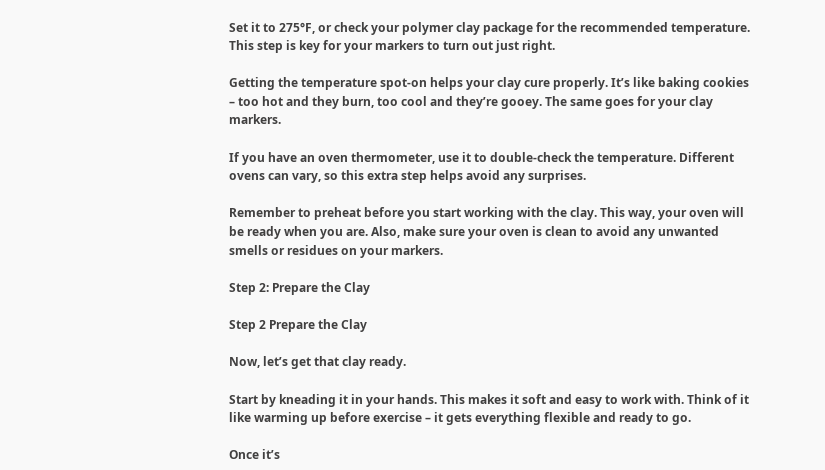Set it to 275°F, or check your polymer clay package for the recommended temperature. This step is key for your markers to turn out just right.

Getting the temperature spot-on helps your clay cure properly. It’s like baking cookies – too hot and they burn, too cool and they’re gooey. The same goes for your clay markers.

If you have an oven thermometer, use it to double-check the temperature. Different ovens can vary, so this extra step helps avoid any surprises.

Remember to preheat before you start working with the clay. This way, your oven will be ready when you are. Also, make sure your oven is clean to avoid any unwanted smells or residues on your markers.

Step 2: Prepare the Clay

Step 2 Prepare the Clay

Now, let’s get that clay ready.

Start by kneading it in your hands. This makes it soft and easy to work with. Think of it like warming up before exercise – it gets everything flexible and ready to go.

Once it’s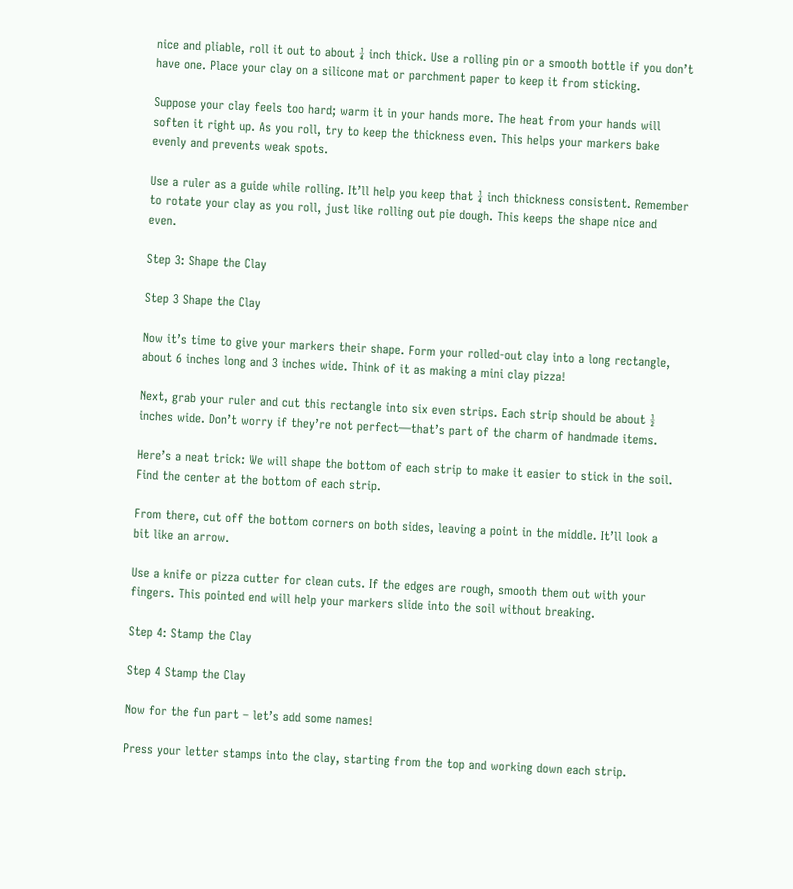nice and pliable, roll it out to about ¼ inch thick. Use a rolling pin or a smooth bottle if you don’t have one. Place your clay on a silicone mat or parchment paper to keep it from sticking.

Suppose your clay feels too hard; warm it in your hands more. The heat from your hands will soften it right up. As you roll, try to keep the thickness even. This helps your markers bake evenly and prevents weak spots.

Use a ruler as a guide while rolling. It’ll help you keep that ¼ inch thickness consistent. Remember to rotate your clay as you roll, just like rolling out pie dough. This keeps the shape nice and even.

Step 3: Shape the Clay

Step 3 Shape the Clay

Now it’s time to give your markers their shape. Form your rolled-out clay into a long rectangle, about 6 inches long and 3 inches wide. Think of it as making a mini clay pizza!

Next, grab your ruler and cut this rectangle into six even strips. Each strip should be about ½ inches wide. Don’t worry if they’re not perfect—that’s part of the charm of handmade items.

Here’s a neat trick: We will shape the bottom of each strip to make it easier to stick in the soil. Find the center at the bottom of each strip.

From there, cut off the bottom corners on both sides, leaving a point in the middle. It’ll look a bit like an arrow.

Use a knife or pizza cutter for clean cuts. If the edges are rough, smooth them out with your fingers. This pointed end will help your markers slide into the soil without breaking.

Step 4: Stamp the Clay

Step 4 Stamp the Clay

Now for the fun part – let’s add some names!

Press your letter stamps into the clay, starting from the top and working down each strip.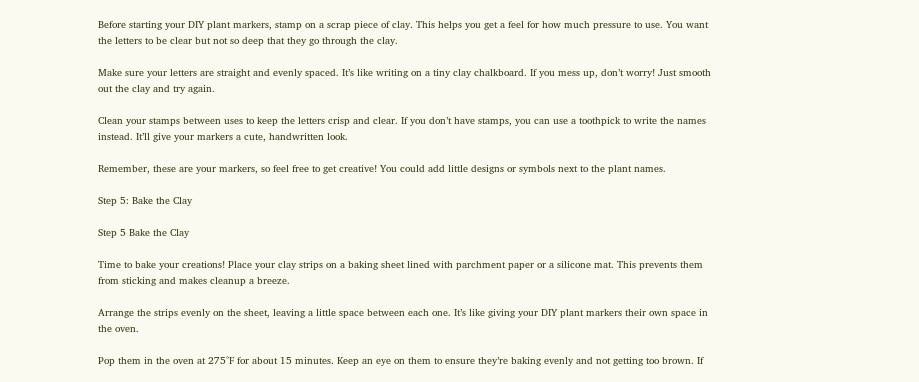Before starting your DIY plant markers, stamp on a scrap piece of clay. This helps you get a feel for how much pressure to use. You want the letters to be clear but not so deep that they go through the clay.

Make sure your letters are straight and evenly spaced. It’s like writing on a tiny clay chalkboard. If you mess up, don’t worry! Just smooth out the clay and try again.

Clean your stamps between uses to keep the letters crisp and clear. If you don’t have stamps, you can use a toothpick to write the names instead. It’ll give your markers a cute, handwritten look.

Remember, these are your markers, so feel free to get creative! You could add little designs or symbols next to the plant names.

Step 5: Bake the Clay

Step 5 Bake the Clay

Time to bake your creations! Place your clay strips on a baking sheet lined with parchment paper or a silicone mat. This prevents them from sticking and makes cleanup a breeze.

Arrange the strips evenly on the sheet, leaving a little space between each one. It’s like giving your DIY plant markers their own space in the oven.

Pop them in the oven at 275°F for about 15 minutes. Keep an eye on them to ensure they’re baking evenly and not getting too brown. If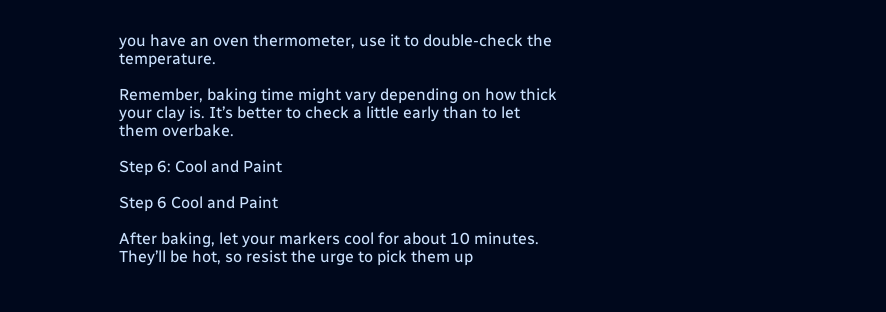you have an oven thermometer, use it to double-check the temperature.

Remember, baking time might vary depending on how thick your clay is. It’s better to check a little early than to let them overbake.

Step 6: Cool and Paint

Step 6 Cool and Paint

After baking, let your markers cool for about 10 minutes. They’ll be hot, so resist the urge to pick them up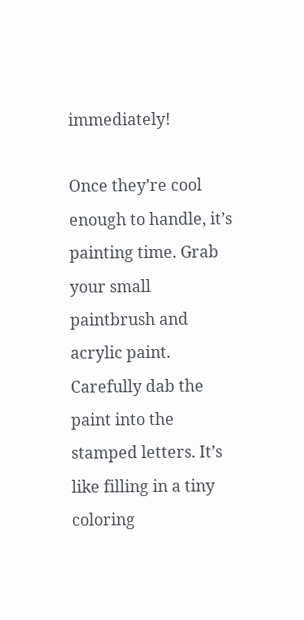immediately!

Once they’re cool enough to handle, it’s painting time. Grab your small paintbrush and acrylic paint. Carefully dab the paint into the stamped letters. It’s like filling in a tiny coloring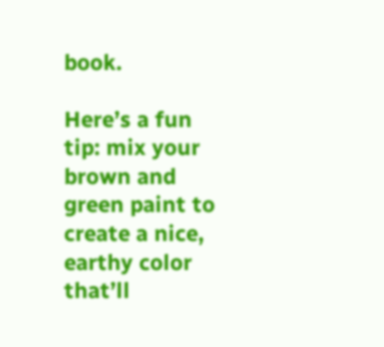book.

Here’s a fun tip: mix your brown and green paint to create a nice, earthy color that’ll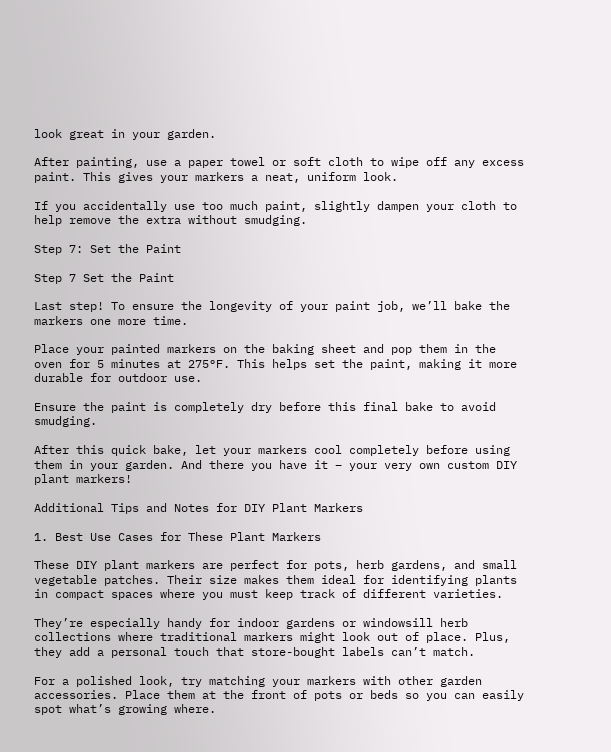look great in your garden.

After painting, use a paper towel or soft cloth to wipe off any excess paint. This gives your markers a neat, uniform look.

If you accidentally use too much paint, slightly dampen your cloth to help remove the extra without smudging.

Step 7: Set the Paint

Step 7 Set the Paint

Last step! To ensure the longevity of your paint job, we’ll bake the markers one more time.

Place your painted markers on the baking sheet and pop them in the oven for 5 minutes at 275°F. This helps set the paint, making it more durable for outdoor use.

Ensure the paint is completely dry before this final bake to avoid smudging.

After this quick bake, let your markers cool completely before using them in your garden. And there you have it – your very own custom DIY plant markers!

Additional Tips and Notes for DIY Plant Markers

1. Best Use Cases for These Plant Markers

These DIY plant markers are perfect for pots, herb gardens, and small vegetable patches. Their size makes them ideal for identifying plants in compact spaces where you must keep track of different varieties.

They’re especially handy for indoor gardens or windowsill herb collections where traditional markers might look out of place. Plus, they add a personal touch that store-bought labels can’t match.

For a polished look, try matching your markers with other garden accessories. Place them at the front of pots or beds so you can easily spot what’s growing where.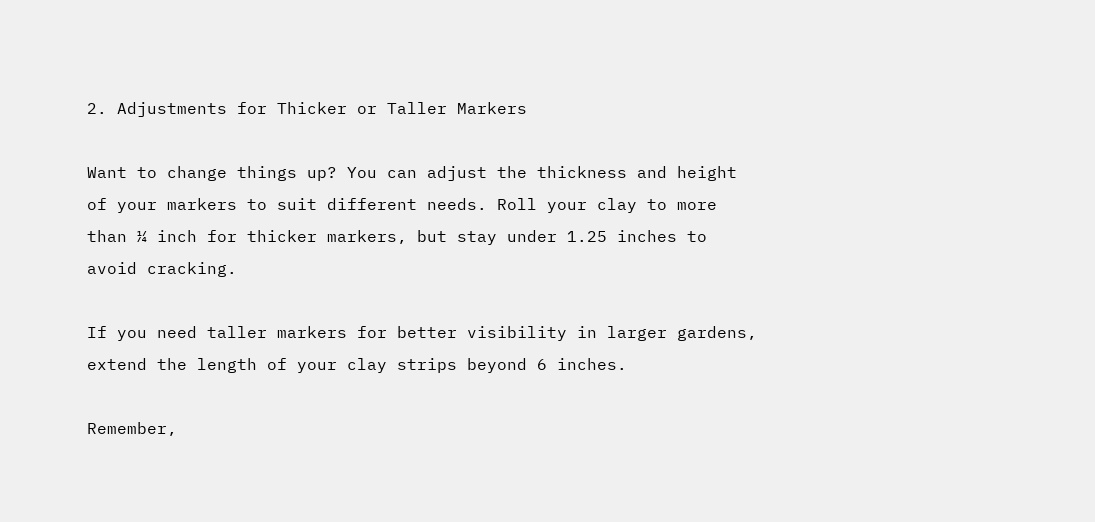2. Adjustments for Thicker or Taller Markers

Want to change things up? You can adjust the thickness and height of your markers to suit different needs. Roll your clay to more than ¼ inch for thicker markers, but stay under 1.25 inches to avoid cracking.

If you need taller markers for better visibility in larger gardens, extend the length of your clay strips beyond 6 inches.

Remember,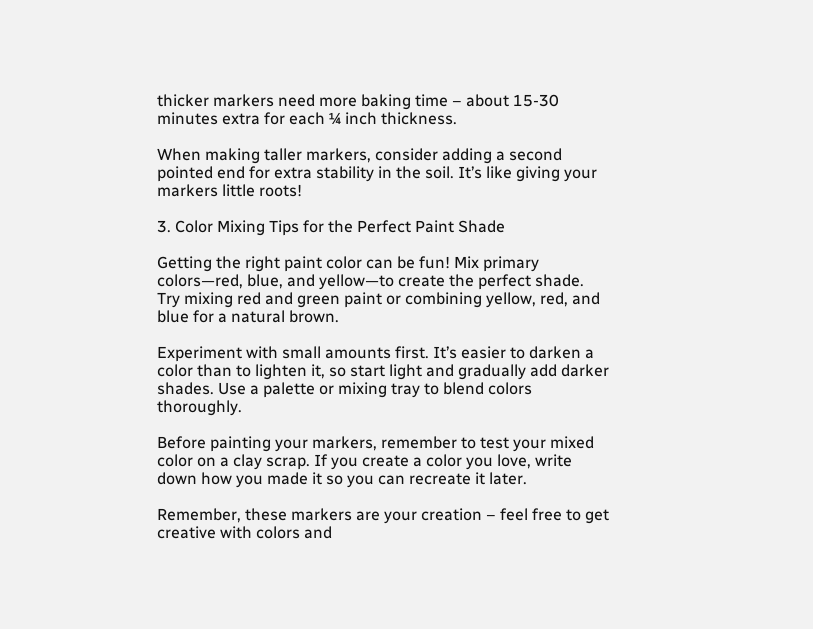thicker markers need more baking time – about 15-30 minutes extra for each ¼ inch thickness.

When making taller markers, consider adding a second pointed end for extra stability in the soil. It’s like giving your markers little roots!

3. Color Mixing Tips for the Perfect Paint Shade

Getting the right paint color can be fun! Mix primary colors—red, blue, and yellow—to create the perfect shade. Try mixing red and green paint or combining yellow, red, and blue for a natural brown.

Experiment with small amounts first. It’s easier to darken a color than to lighten it, so start light and gradually add darker shades. Use a palette or mixing tray to blend colors thoroughly.

Before painting your markers, remember to test your mixed color on a clay scrap. If you create a color you love, write down how you made it so you can recreate it later.

Remember, these markers are your creation – feel free to get creative with colors and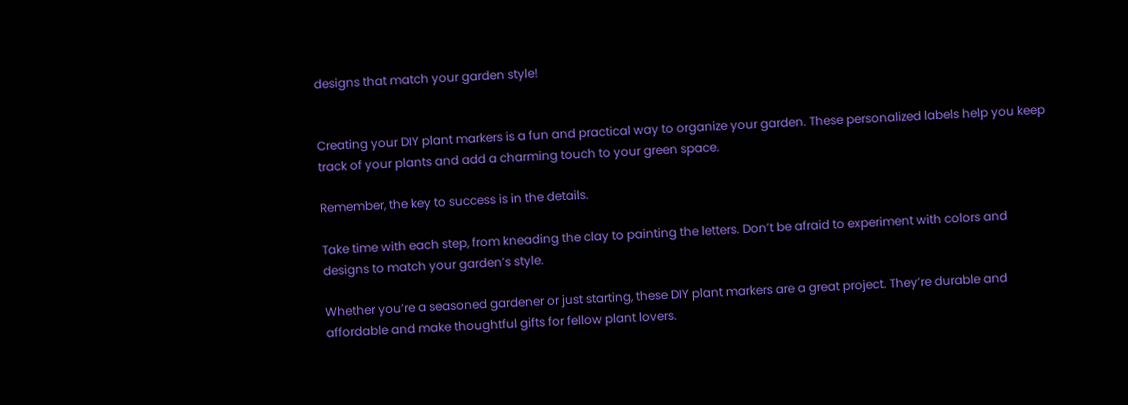designs that match your garden style!


Creating your DIY plant markers is a fun and practical way to organize your garden. These personalized labels help you keep track of your plants and add a charming touch to your green space.

Remember, the key to success is in the details.

Take time with each step, from kneading the clay to painting the letters. Don’t be afraid to experiment with colors and designs to match your garden’s style.

Whether you’re a seasoned gardener or just starting, these DIY plant markers are a great project. They’re durable and affordable and make thoughtful gifts for fellow plant lovers.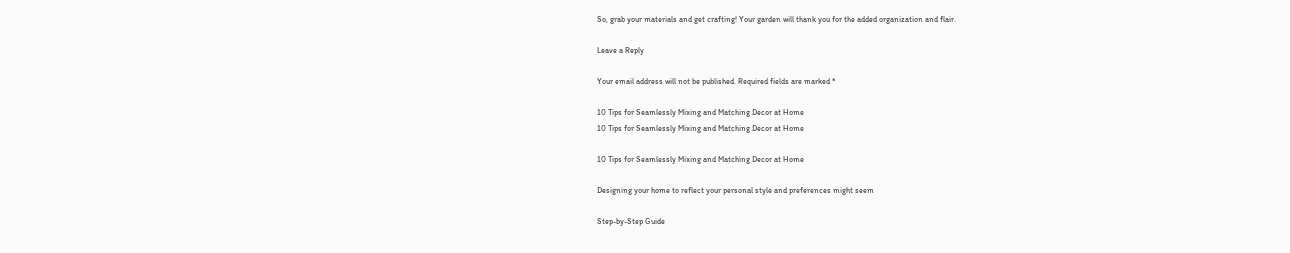So, grab your materials and get crafting! Your garden will thank you for the added organization and flair.

Leave a Reply

Your email address will not be published. Required fields are marked *

10 Tips for Seamlessly Mixing and Matching Decor at Home
10 Tips for Seamlessly Mixing and Matching Decor at Home

10 Tips for Seamlessly Mixing and Matching Decor at Home

Designing your home to reflect your personal style and preferences might seem

Step-by-Step Guide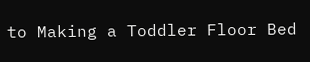to Making a Toddler Floor Bed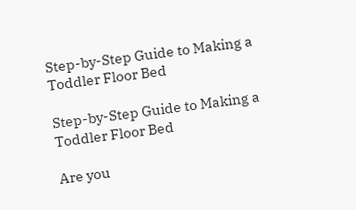Step-by-Step Guide to Making a Toddler Floor Bed

Step-by-Step Guide to Making a Toddler Floor Bed

Are you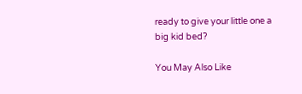ready to give your little one a big kid bed?

You May Also Like